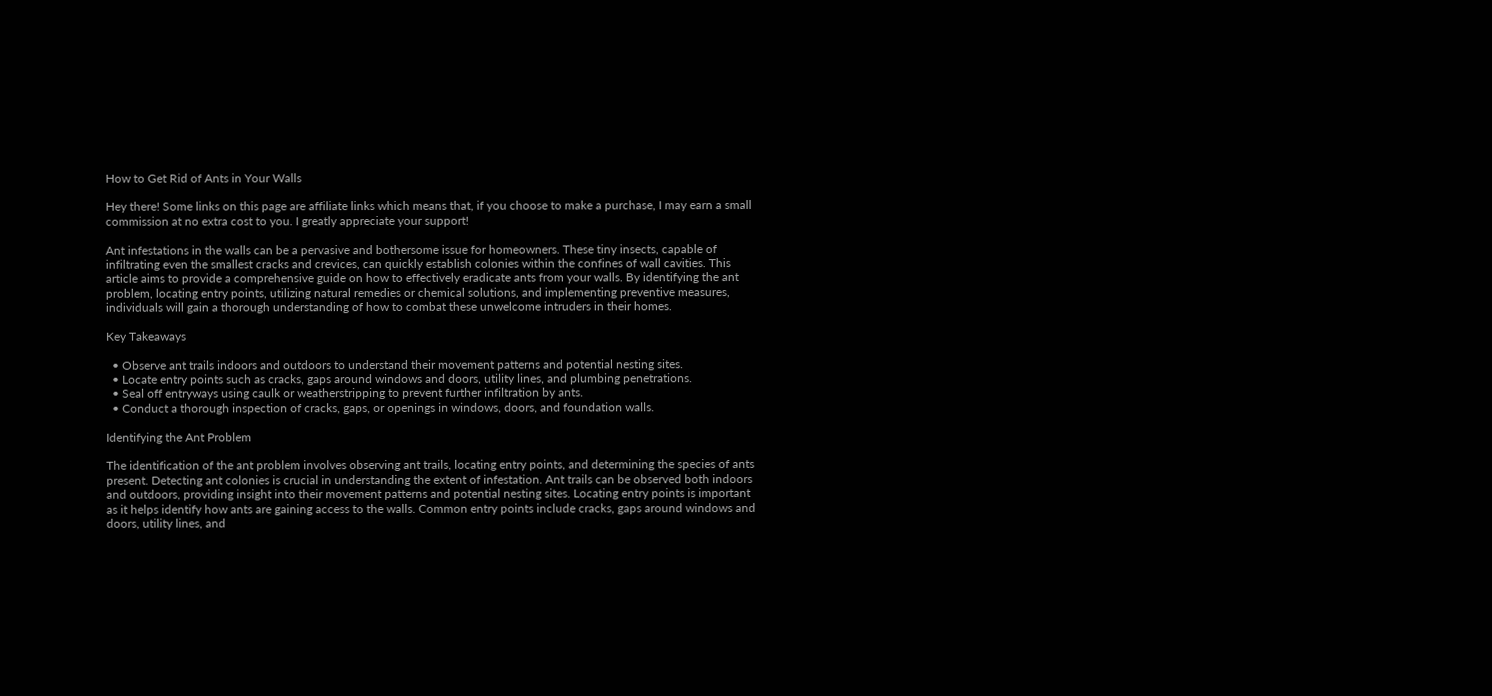How to Get Rid of Ants in Your Walls

Hey there! Some links on this page are affiliate links which means that, if you choose to make a purchase, I may earn a small commission at no extra cost to you. I greatly appreciate your support!

Ant infestations in the walls can be a pervasive and bothersome issue for homeowners. These tiny insects, capable of infiltrating even the smallest cracks and crevices, can quickly establish colonies within the confines of wall cavities. This article aims to provide a comprehensive guide on how to effectively eradicate ants from your walls. By identifying the ant problem, locating entry points, utilizing natural remedies or chemical solutions, and implementing preventive measures, individuals will gain a thorough understanding of how to combat these unwelcome intruders in their homes.

Key Takeaways

  • Observe ant trails indoors and outdoors to understand their movement patterns and potential nesting sites.
  • Locate entry points such as cracks, gaps around windows and doors, utility lines, and plumbing penetrations.
  • Seal off entryways using caulk or weatherstripping to prevent further infiltration by ants.
  • Conduct a thorough inspection of cracks, gaps, or openings in windows, doors, and foundation walls.

Identifying the Ant Problem

The identification of the ant problem involves observing ant trails, locating entry points, and determining the species of ants present. Detecting ant colonies is crucial in understanding the extent of infestation. Ant trails can be observed both indoors and outdoors, providing insight into their movement patterns and potential nesting sites. Locating entry points is important as it helps identify how ants are gaining access to the walls. Common entry points include cracks, gaps around windows and doors, utility lines, and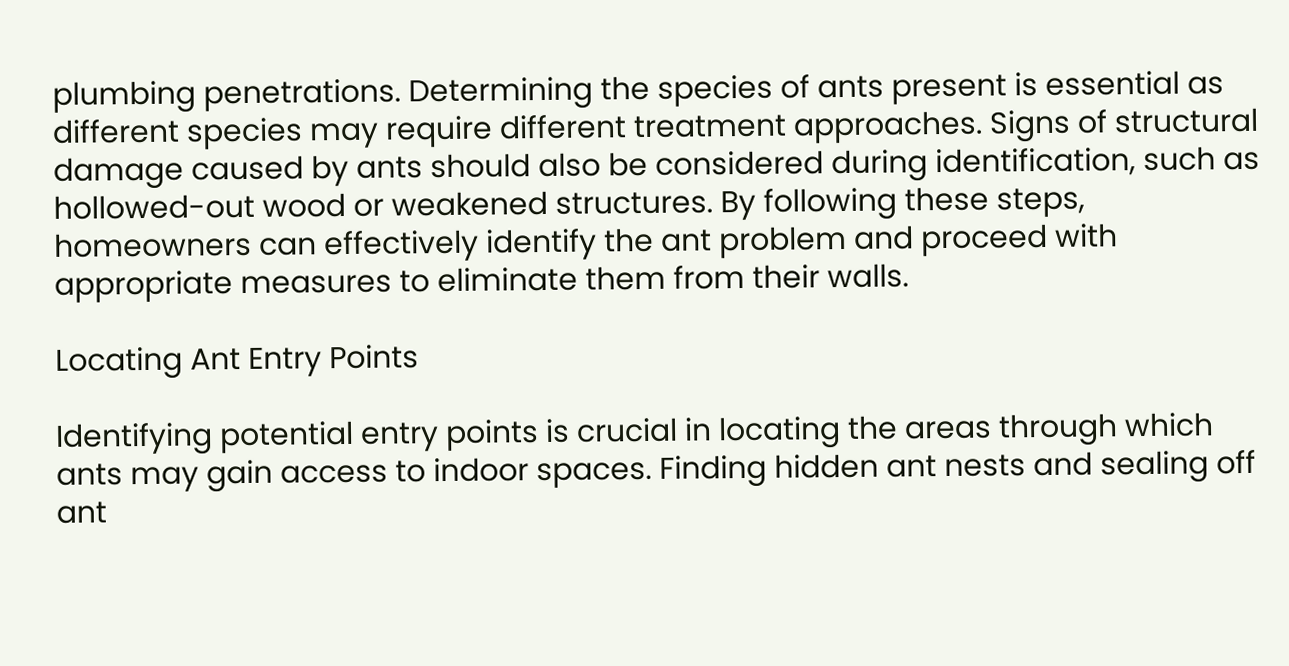plumbing penetrations. Determining the species of ants present is essential as different species may require different treatment approaches. Signs of structural damage caused by ants should also be considered during identification, such as hollowed-out wood or weakened structures. By following these steps, homeowners can effectively identify the ant problem and proceed with appropriate measures to eliminate them from their walls.

Locating Ant Entry Points

Identifying potential entry points is crucial in locating the areas through which ants may gain access to indoor spaces. Finding hidden ant nests and sealing off ant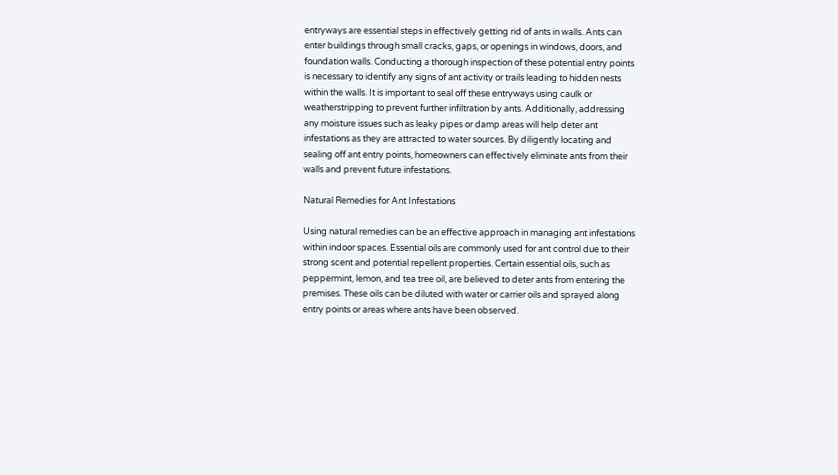entryways are essential steps in effectively getting rid of ants in walls. Ants can enter buildings through small cracks, gaps, or openings in windows, doors, and foundation walls. Conducting a thorough inspection of these potential entry points is necessary to identify any signs of ant activity or trails leading to hidden nests within the walls. It is important to seal off these entryways using caulk or weatherstripping to prevent further infiltration by ants. Additionally, addressing any moisture issues such as leaky pipes or damp areas will help deter ant infestations as they are attracted to water sources. By diligently locating and sealing off ant entry points, homeowners can effectively eliminate ants from their walls and prevent future infestations.

Natural Remedies for Ant Infestations

Using natural remedies can be an effective approach in managing ant infestations within indoor spaces. Essential oils are commonly used for ant control due to their strong scent and potential repellent properties. Certain essential oils, such as peppermint, lemon, and tea tree oil, are believed to deter ants from entering the premises. These oils can be diluted with water or carrier oils and sprayed along entry points or areas where ants have been observed.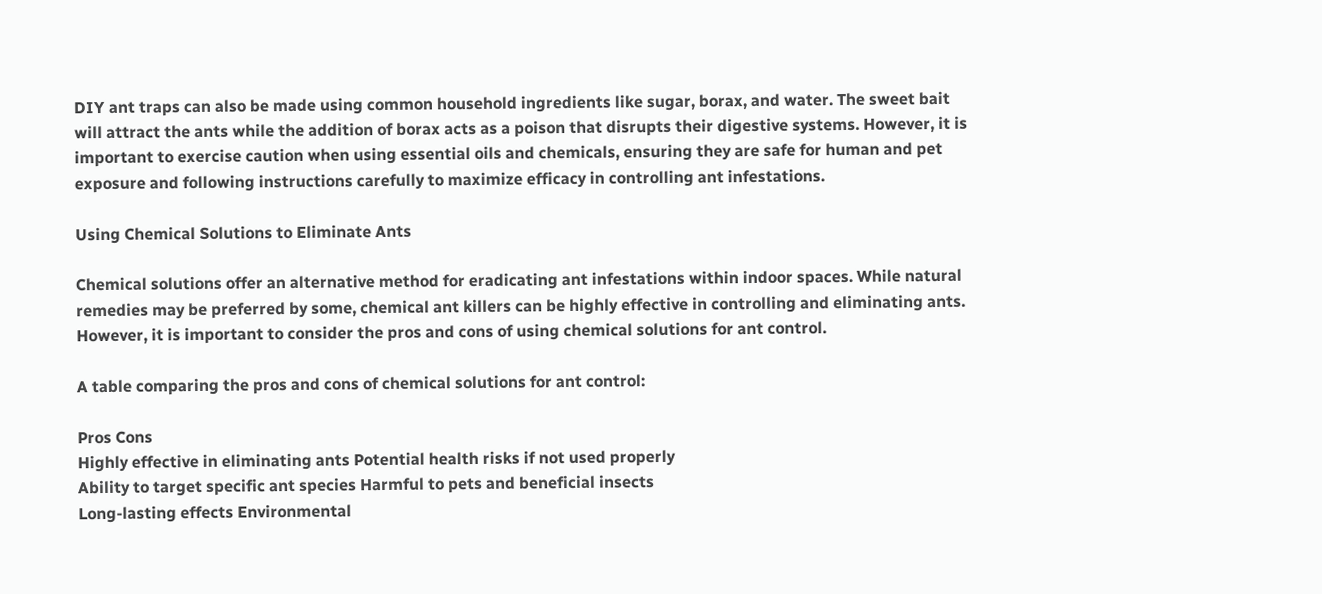DIY ant traps can also be made using common household ingredients like sugar, borax, and water. The sweet bait will attract the ants while the addition of borax acts as a poison that disrupts their digestive systems. However, it is important to exercise caution when using essential oils and chemicals, ensuring they are safe for human and pet exposure and following instructions carefully to maximize efficacy in controlling ant infestations.

Using Chemical Solutions to Eliminate Ants

Chemical solutions offer an alternative method for eradicating ant infestations within indoor spaces. While natural remedies may be preferred by some, chemical ant killers can be highly effective in controlling and eliminating ants. However, it is important to consider the pros and cons of using chemical solutions for ant control.

A table comparing the pros and cons of chemical solutions for ant control:

Pros Cons
Highly effective in eliminating ants Potential health risks if not used properly
Ability to target specific ant species Harmful to pets and beneficial insects
Long-lasting effects Environmental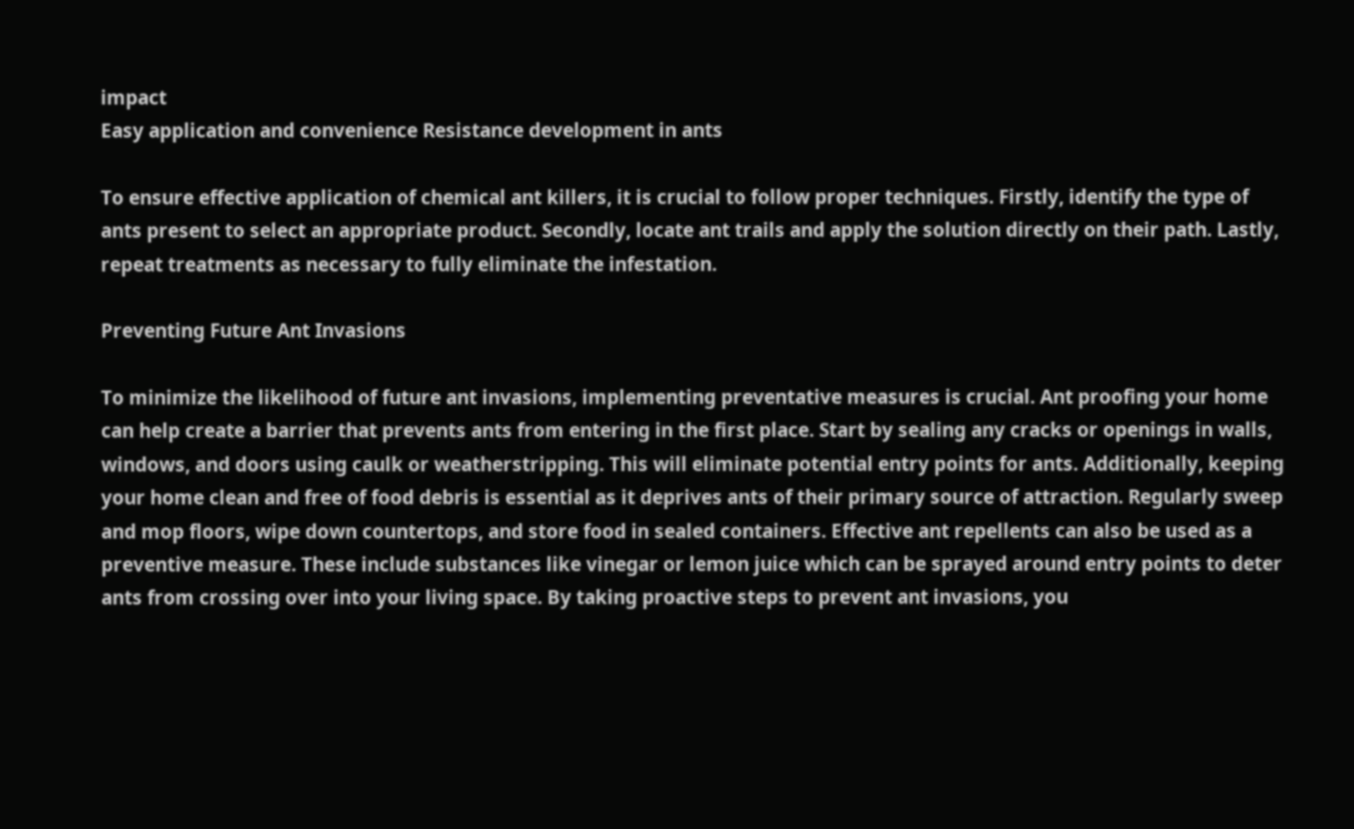impact
Easy application and convenience Resistance development in ants

To ensure effective application of chemical ant killers, it is crucial to follow proper techniques. Firstly, identify the type of ants present to select an appropriate product. Secondly, locate ant trails and apply the solution directly on their path. Lastly, repeat treatments as necessary to fully eliminate the infestation.

Preventing Future Ant Invasions

To minimize the likelihood of future ant invasions, implementing preventative measures is crucial. Ant proofing your home can help create a barrier that prevents ants from entering in the first place. Start by sealing any cracks or openings in walls, windows, and doors using caulk or weatherstripping. This will eliminate potential entry points for ants. Additionally, keeping your home clean and free of food debris is essential as it deprives ants of their primary source of attraction. Regularly sweep and mop floors, wipe down countertops, and store food in sealed containers. Effective ant repellents can also be used as a preventive measure. These include substances like vinegar or lemon juice which can be sprayed around entry points to deter ants from crossing over into your living space. By taking proactive steps to prevent ant invasions, you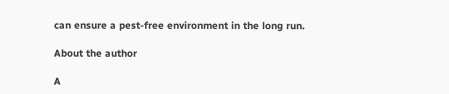can ensure a pest-free environment in the long run.

About the author

A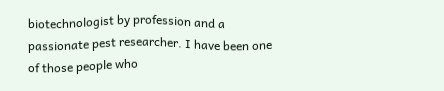biotechnologist by profession and a passionate pest researcher. I have been one of those people who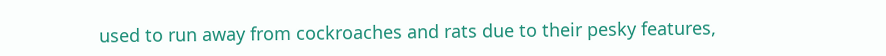used to run away from cockroaches and rats due to their pesky features,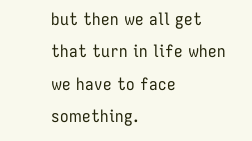but then we all get that turn in life when we have to face something.